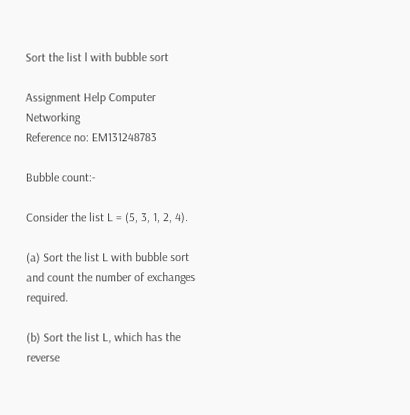Sort the list l with bubble sort

Assignment Help Computer Networking
Reference no: EM131248783

Bubble count:-

Consider the list L = (5, 3, 1, 2, 4).

(a) Sort the list L with bubble sort and count the number of exchanges required.

(b) Sort the list L, which has the reverse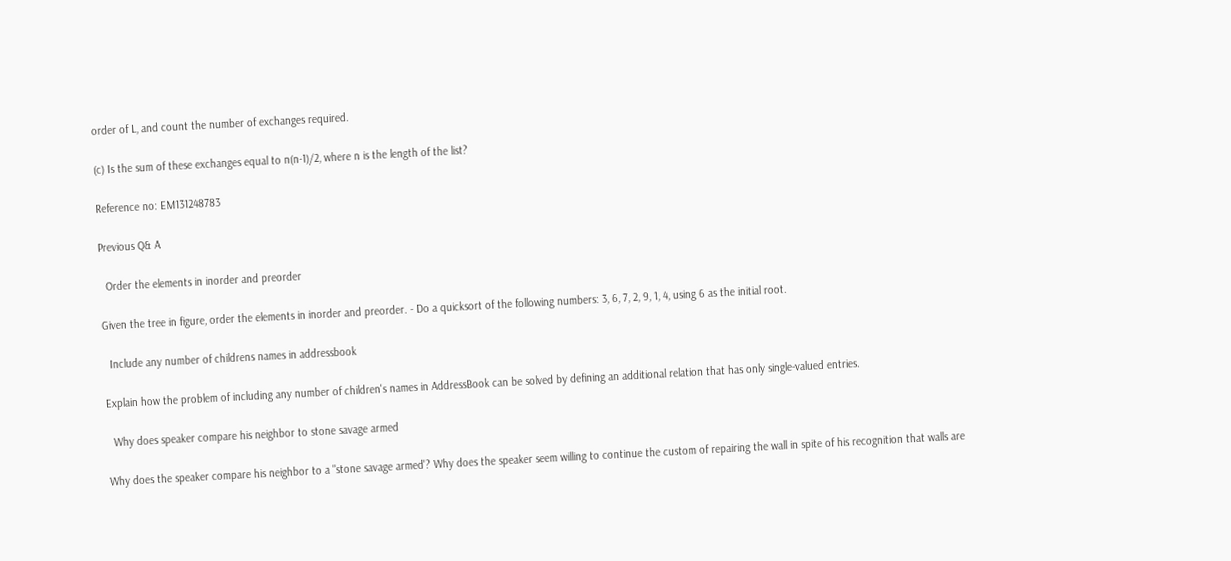order of L, and count the number of exchanges required.

(c) Is the sum of these exchanges equal to n(n-1)/2, where n is the length of the list?

Reference no: EM131248783

Previous Q& A

  Order the elements in inorder and preorder

Given the tree in figure, order the elements in inorder and preorder. - Do a quicksort of the following numbers: 3, 6, 7, 2, 9, 1, 4, using 6 as the initial root.

  Include any number of childrens names in addressbook

Explain how the problem of including any number of children's names in AddressBook can be solved by defining an additional relation that has only single-valued entries.

  Why does speaker compare his neighbor to stone savage armed

Why does the speaker compare his neighbor to a "stone savage armed'? Why does the speaker seem willing to continue the custom of repairing the wall in spite of his recognition that walls are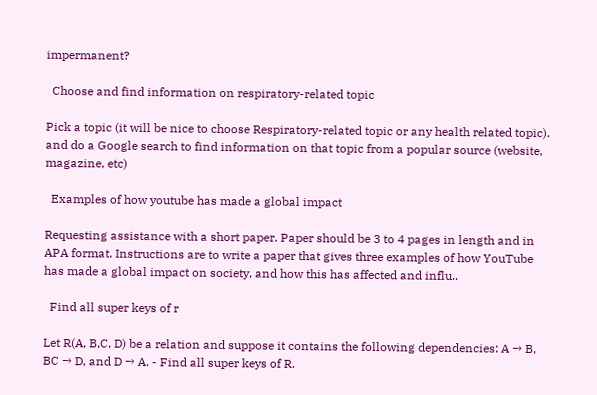impermanent?

  Choose and find information on respiratory-related topic

Pick a topic (it will be nice to choose Respiratory-related topic or any health related topic). and do a Google search to find information on that topic from a popular source (website, magazine, etc)

  Examples of how youtube has made a global impact

Requesting assistance with a short paper. Paper should be 3 to 4 pages in length and in APA format. Instructions are to write a paper that gives three examples of how YouTube has made a global impact on society, and how this has affected and influ..

  Find all super keys of r

Let R(A, B,C, D) be a relation and suppose it contains the following dependencies: A → B, BC → D, and D → A. - Find all super keys of R.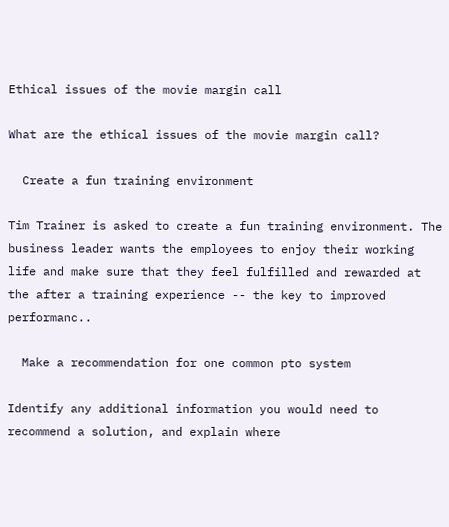Ethical issues of the movie margin call

What are the ethical issues of the movie margin call?

  Create a fun training environment

Tim Trainer is asked to create a fun training environment. The business leader wants the employees to enjoy their working life and make sure that they feel fulfilled and rewarded at the after a training experience -- the key to improved performanc..

  Make a recommendation for one common pto system

Identify any additional information you would need to recommend a solution, and explain where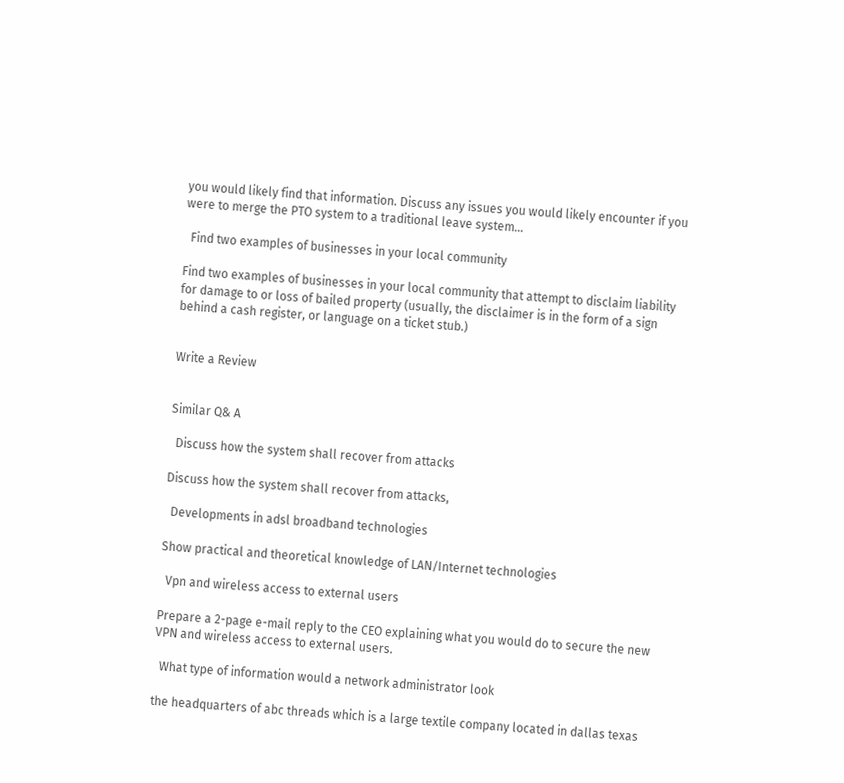you would likely find that information. Discuss any issues you would likely encounter if you were to merge the PTO system to a traditional leave system...

  Find two examples of businesses in your local community

Find two examples of businesses in your local community that attempt to disclaim liability for damage to or loss of bailed property (usually, the disclaimer is in the form of a sign behind a cash register, or language on a ticket stub.)


Write a Review


Similar Q& A

  Discuss how the system shall recover from attacks

Discuss how the system shall recover from attacks,

  Developments in adsl broadband technologies

Show practical and theoretical knowledge of LAN/Internet technologies

  Vpn and wireless access to external users

Prepare a 2-page e-mail reply to the CEO explaining what you would do to secure the new VPN and wireless access to external users.

  What type of information would a network administrator look

the headquarters of abc threads which is a large textile company located in dallas texas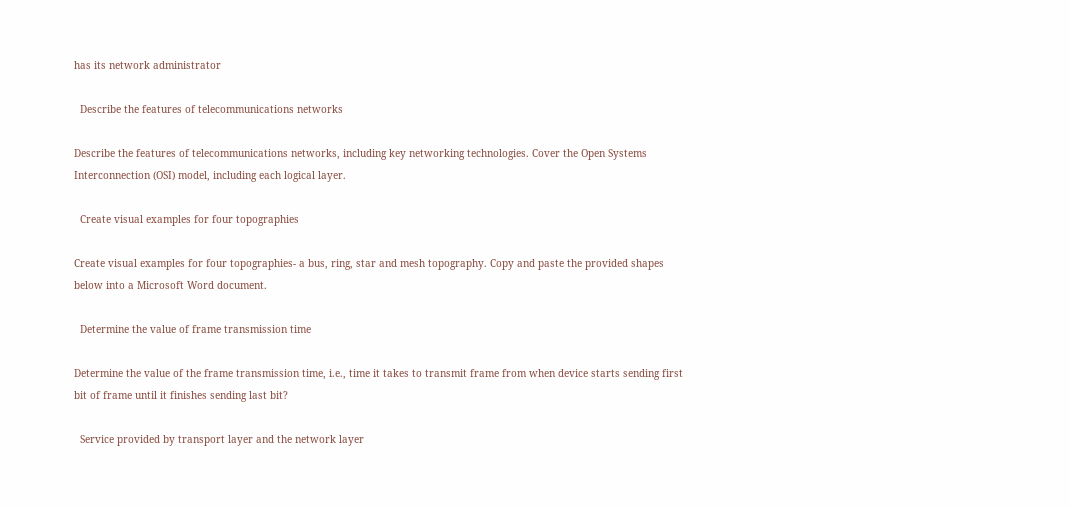has its network administrator

  Describe the features of telecommunications networks

Describe the features of telecommunications networks, including key networking technologies. Cover the Open Systems Interconnection (OSI) model, including each logical layer.

  Create visual examples for four topographies

Create visual examples for four topographies- a bus, ring, star and mesh topography. Copy and paste the provided shapes below into a Microsoft Word document.

  Determine the value of frame transmission time

Determine the value of the frame transmission time, i.e., time it takes to transmit frame from when device starts sending first bit of frame until it finishes sending last bit?

  Service provided by transport layer and the network layer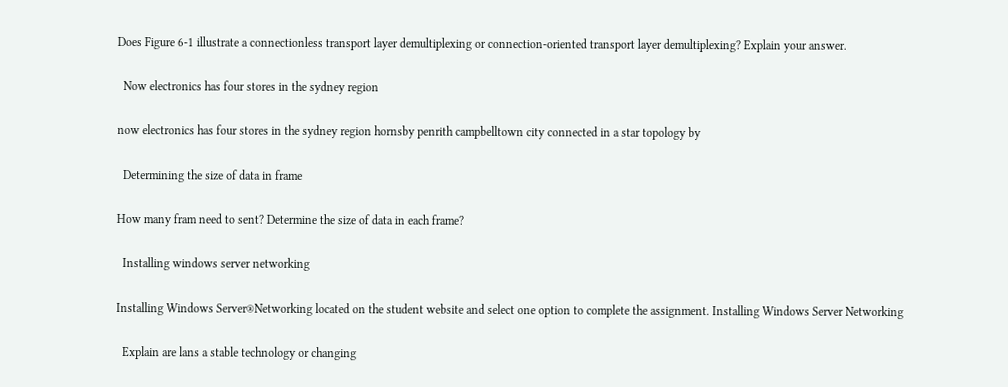Does Figure 6-1 illustrate a connectionless transport layer demultiplexing or connection-oriented transport layer demultiplexing? Explain your answer.

  Now electronics has four stores in the sydney region

now electronics has four stores in the sydney region hornsby penrith campbelltown city connected in a star topology by

  Determining the size of data in frame

How many fram need to sent? Determine the size of data in each frame?

  Installing windows server networking

Installing Windows Server®Networking located on the student website and select one option to complete the assignment. Installing Windows Server Networking

  Explain are lans a stable technology or changing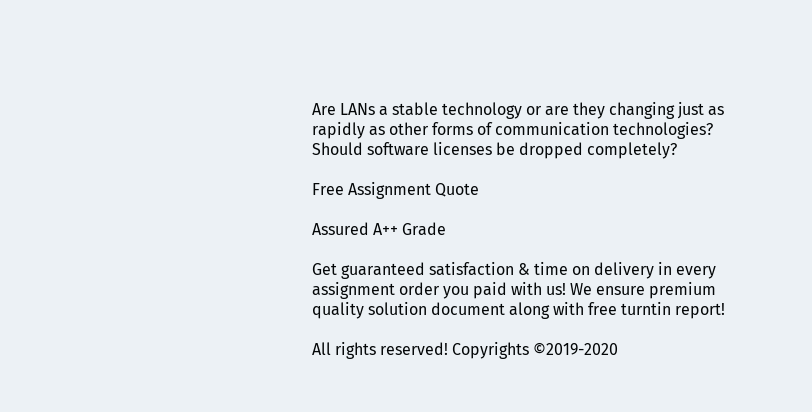Are LANs a stable technology or are they changing just as rapidly as other forms of communication technologies? Should software licenses be dropped completely?

Free Assignment Quote

Assured A++ Grade

Get guaranteed satisfaction & time on delivery in every assignment order you paid with us! We ensure premium quality solution document along with free turntin report!

All rights reserved! Copyrights ©2019-2020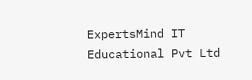ExpertsMind IT Educational Pvt Ltd